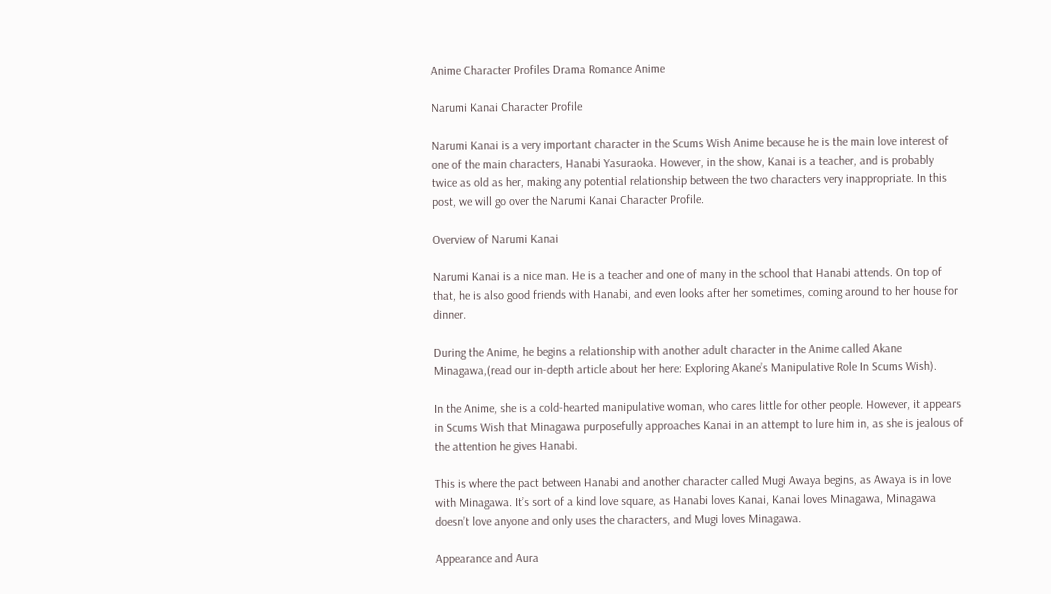Anime Character Profiles Drama Romance Anime

Narumi Kanai Character Profile

Narumi Kanai is a very important character in the Scums Wish Anime because he is the main love interest of one of the main characters, Hanabi Yasuraoka. However, in the show, Kanai is a teacher, and is probably twice as old as her, making any potential relationship between the two characters very inappropriate. In this post, we will go over the Narumi Kanai Character Profile.

Overview of Narumi Kanai

Narumi Kanai is a nice man. He is a teacher and one of many in the school that Hanabi attends. On top of that, he is also good friends with Hanabi, and even looks after her sometimes, coming around to her house for dinner.

During the Anime, he begins a relationship with another adult character in the Anime called Akane Minagawa,(read our in-depth article about her here: Exploring Akane’s Manipulative Role In Scums Wish).

In the Anime, she is a cold-hearted manipulative woman, who cares little for other people. However, it appears in Scums Wish that Minagawa purposefully approaches Kanai in an attempt to lure him in, as she is jealous of the attention he gives Hanabi.

This is where the pact between Hanabi and another character called Mugi Awaya begins, as Awaya is in love with Minagawa. It’s sort of a kind love square, as Hanabi loves Kanai, Kanai loves Minagawa, Minagawa doesn’t love anyone and only uses the characters, and Mugi loves Minagawa.

Appearance and Aura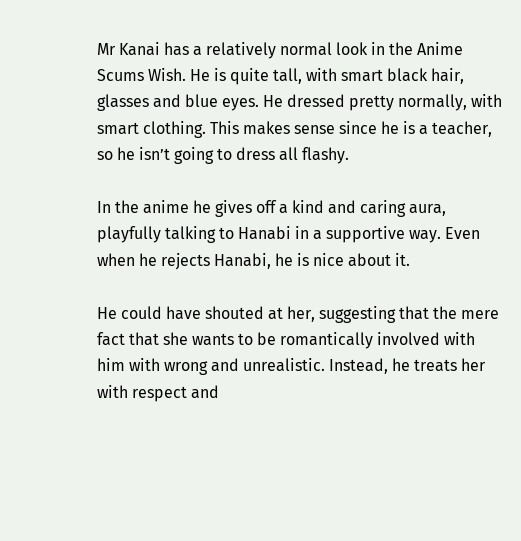Mr Kanai has a relatively normal look in the Anime Scums Wish. He is quite tall, with smart black hair, glasses and blue eyes. He dressed pretty normally, with smart clothing. This makes sense since he is a teacher, so he isn’t going to dress all flashy.

In the anime he gives off a kind and caring aura, playfully talking to Hanabi in a supportive way. Even when he rejects Hanabi, he is nice about it.

He could have shouted at her, suggesting that the mere fact that she wants to be romantically involved with him with wrong and unrealistic. Instead, he treats her with respect and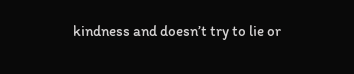kindness and doesn’t try to lie or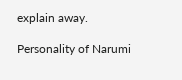explain away.

Personality of Narumi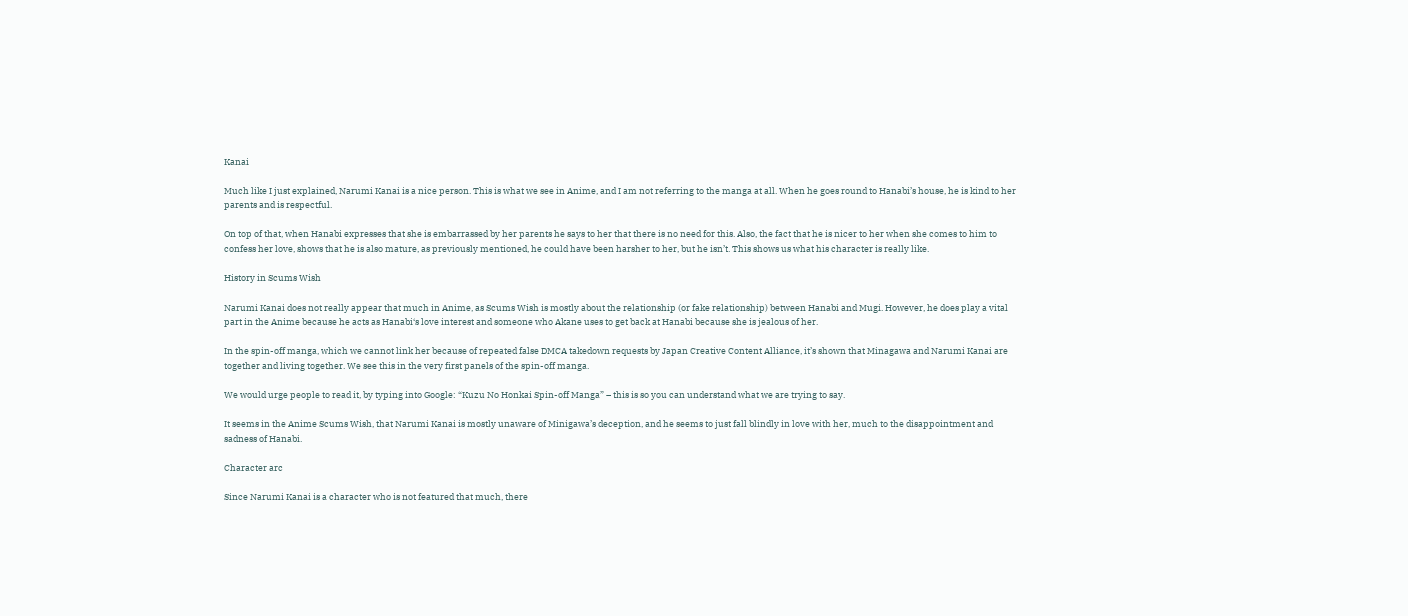Kanai

Much like I just explained, Narumi Kanai is a nice person. This is what we see in Anime, and I am not referring to the manga at all. When he goes round to Hanabi’s house, he is kind to her parents and is respectful.

On top of that, when Hanabi expresses that she is embarrassed by her parents he says to her that there is no need for this. Also, the fact that he is nicer to her when she comes to him to confess her love, shows that he is also mature, as previously mentioned, he could have been harsher to her, but he isn’t. This shows us what his character is really like.

History in Scums Wish

Narumi Kanai does not really appear that much in Anime, as Scums Wish is mostly about the relationship (or fake relationship) between Hanabi and Mugi. However, he does play a vital part in the Anime because he acts as Hanabi‘s love interest and someone who Akane uses to get back at Hanabi because she is jealous of her.

In the spin-off manga, which we cannot link her because of repeated false DMCA takedown requests by Japan Creative Content Alliance, it’s shown that Minagawa and Narumi Kanai are together and living together. We see this in the very first panels of the spin-off manga.

We would urge people to read it, by typing into Google: “Kuzu No Honkai Spin-off Manga” – this is so you can understand what we are trying to say.

It seems in the Anime Scums Wish, that Narumi Kanai is mostly unaware of Minigawa’s deception, and he seems to just fall blindly in love with her, much to the disappointment and sadness of Hanabi.

Character arc

Since Narumi Kanai is a character who is not featured that much, there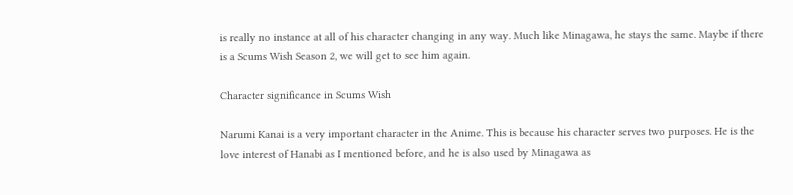is really no instance at all of his character changing in any way. Much like Minagawa, he stays the same. Maybe if there is a Scums Wish Season 2, we will get to see him again.

Character significance in Scums Wish

Narumi Kanai is a very important character in the Anime. This is because his character serves two purposes. He is the love interest of Hanabi as I mentioned before, and he is also used by Minagawa as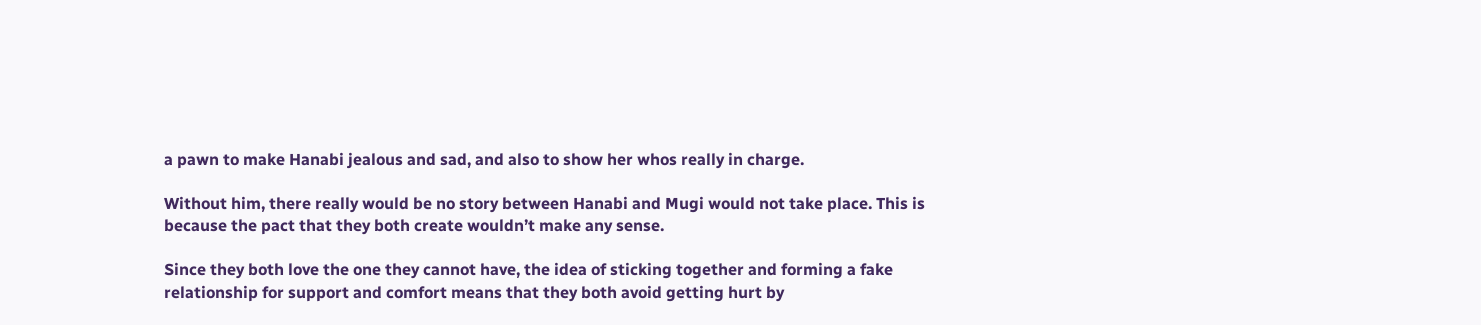a pawn to make Hanabi jealous and sad, and also to show her whos really in charge.

Without him, there really would be no story between Hanabi and Mugi would not take place. This is because the pact that they both create wouldn’t make any sense.

Since they both love the one they cannot have, the idea of sticking together and forming a fake relationship for support and comfort means that they both avoid getting hurt by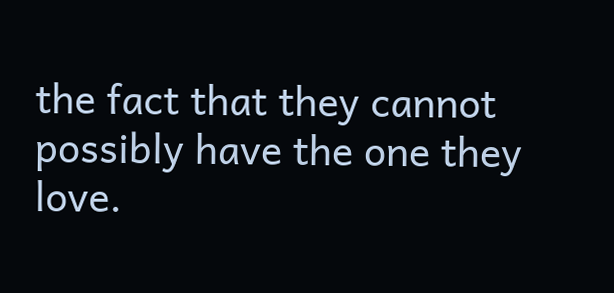the fact that they cannot possibly have the one they love.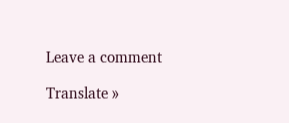Leave a comment

Translate »